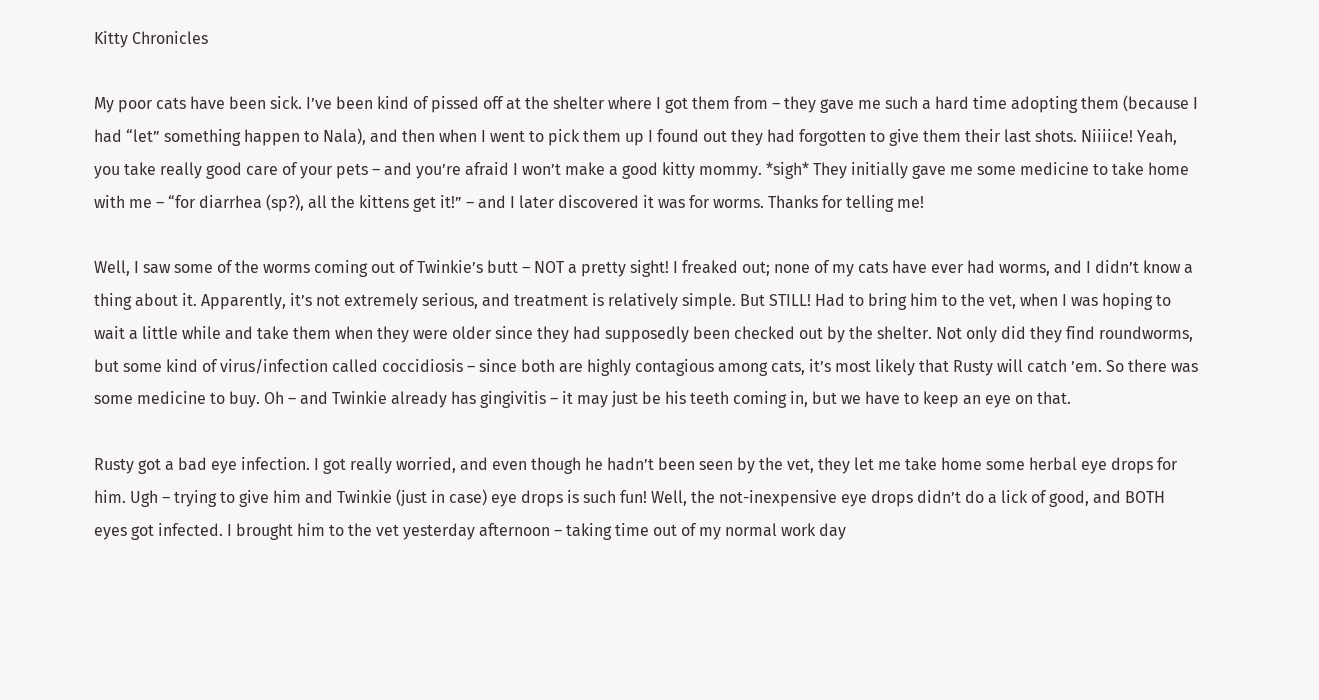Kitty Chronicles

My poor cats have been sick. I’ve been kind of pissed off at the shelter where I got them from – they gave me such a hard time adopting them (because I had “let” something happen to Nala), and then when I went to pick them up I found out they had forgotten to give them their last shots. Niiiice! Yeah, you take really good care of your pets – and you’re afraid I won’t make a good kitty mommy. *sigh* They initially gave me some medicine to take home with me – “for diarrhea (sp?), all the kittens get it!” – and I later discovered it was for worms. Thanks for telling me!

Well, I saw some of the worms coming out of Twinkie’s butt – NOT a pretty sight! I freaked out; none of my cats have ever had worms, and I didn’t know a thing about it. Apparently, it’s not extremely serious, and treatment is relatively simple. But STILL! Had to bring him to the vet, when I was hoping to wait a little while and take them when they were older since they had supposedly been checked out by the shelter. Not only did they find roundworms, but some kind of virus/infection called coccidiosis – since both are highly contagious among cats, it’s most likely that Rusty will catch ’em. So there was some medicine to buy. Oh – and Twinkie already has gingivitis – it may just be his teeth coming in, but we have to keep an eye on that.

Rusty got a bad eye infection. I got really worried, and even though he hadn’t been seen by the vet, they let me take home some herbal eye drops for him. Ugh – trying to give him and Twinkie (just in case) eye drops is such fun! Well, the not-inexpensive eye drops didn’t do a lick of good, and BOTH eyes got infected. I brought him to the vet yesterday afternoon – taking time out of my normal work day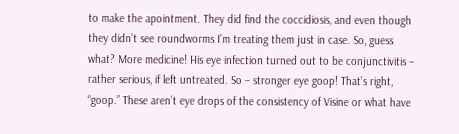to make the apointment. They did find the coccidiosis, and even though they didn’t see roundworms I’m treating them just in case. So, guess what? More medicine! His eye infection turned out to be conjunctivitis – rather serious, if left untreated. So – stronger eye goop! That’s right, “goop.” These aren’t eye drops of the consistency of Visine or what have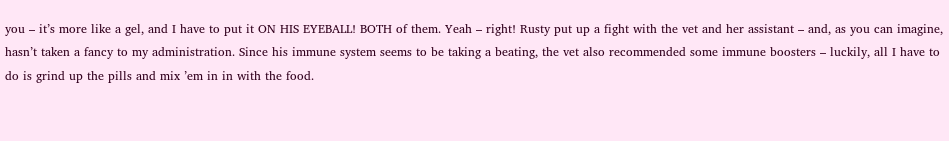you – it’s more like a gel, and I have to put it ON HIS EYEBALL! BOTH of them. Yeah – right! Rusty put up a fight with the vet and her assistant – and, as you can imagine, hasn’t taken a fancy to my administration. Since his immune system seems to be taking a beating, the vet also recommended some immune boosters – luckily, all I have to do is grind up the pills and mix ’em in in with the food.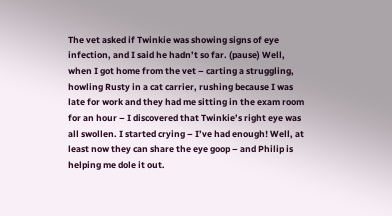The vet asked if Twinkie was showing signs of eye infection, and I said he hadn’t so far. (pause) Well, when I got home from the vet – carting a struggling, howling Rusty in a cat carrier, rushing because I was late for work and they had me sitting in the exam room for an hour – I discovered that Twinkie’s right eye was all swollen. I started crying – I’ve had enough! Well, at least now they can share the eye goop – and Philip is helping me dole it out.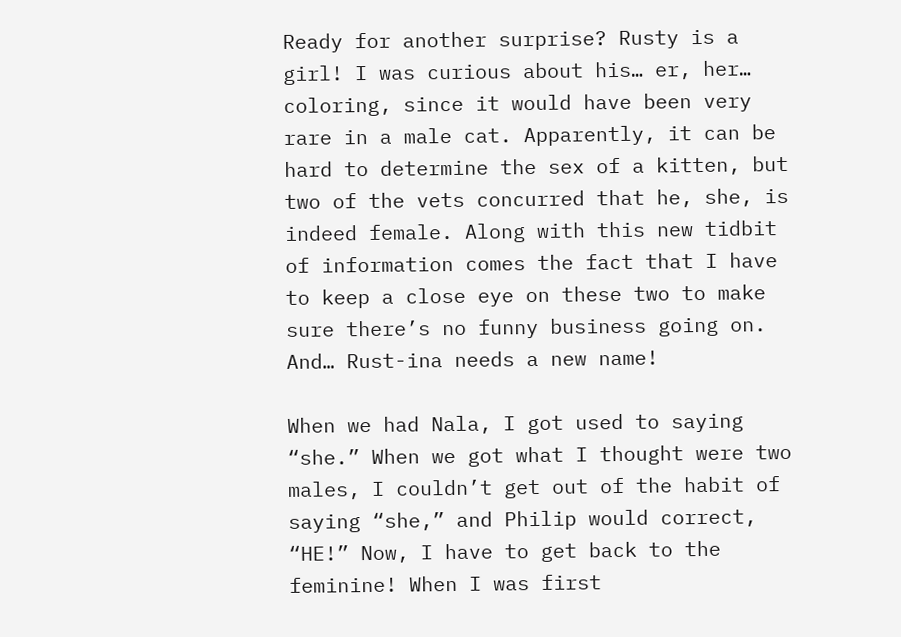Ready for another surprise? Rusty is a girl! I was curious about his… er, her… coloring, since it would have been very rare in a male cat. Apparently, it can be hard to determine the sex of a kitten, but two of the vets concurred that he, she, is indeed female. Along with this new tidbit of information comes the fact that I have to keep a close eye on these two to make sure there’s no funny business going on. And… Rust-ina needs a new name!

When we had Nala, I got used to saying “she.” When we got what I thought were two males, I couldn’t get out of the habit of saying “she,” and Philip would correct, “HE!” Now, I have to get back to the feminine! When I was first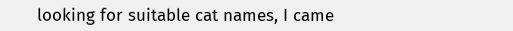looking for suitable cat names, I came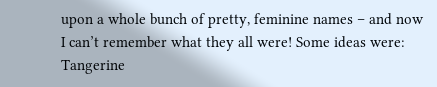upon a whole bunch of pretty, feminine names – and now I can’t remember what they all were! Some ideas were: Tangerine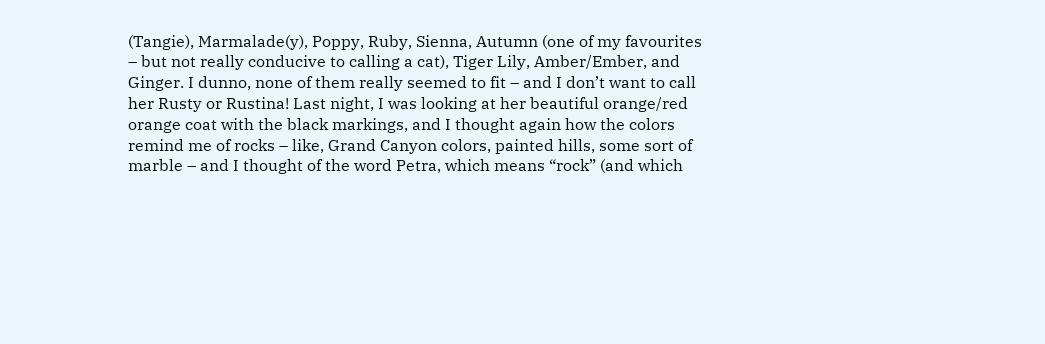(Tangie), Marmalade(y), Poppy, Ruby, Sienna, Autumn (one of my favourites – but not really conducive to calling a cat), Tiger Lily, Amber/Ember, and Ginger. I dunno, none of them really seemed to fit – and I don’t want to call her Rusty or Rustina! Last night, I was looking at her beautiful orange/red orange coat with the black markings, and I thought again how the colors remind me of rocks – like, Grand Canyon colors, painted hills, some sort of marble – and I thought of the word Petra, which means “rock” (and which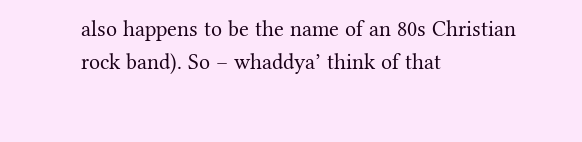also happens to be the name of an 80s Christian rock band). So – whaddya’ think of that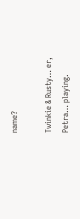name?

Twinkie & Rusty… er, Petra… playing.